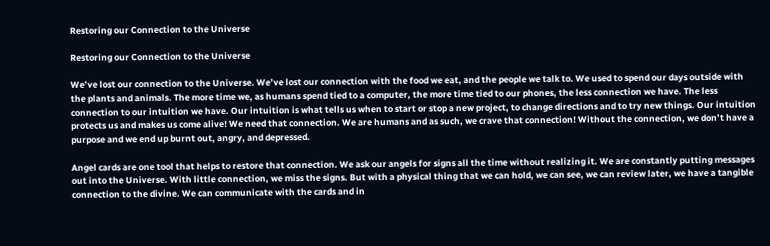Restoring our Connection to the Universe

Restoring our Connection to the Universe

We’ve lost our connection to the Universe. We’ve lost our connection with the food we eat, and the people we talk to. We used to spend our days outside with the plants and animals. The more time we, as humans spend tied to a computer, the more time tied to our phones, the less connection we have. The less connection to our intuition we have. Our intuition is what tells us when to start or stop a new project, to change directions and to try new things. Our intuition protects us and makes us come alive! We need that connection. We are humans and as such, we crave that connection! Without the connection, we don’t have a purpose and we end up burnt out, angry, and depressed.

Angel cards are one tool that helps to restore that connection. We ask our angels for signs all the time without realizing it. We are constantly putting messages out into the Universe. With little connection, we miss the signs. But with a physical thing that we can hold, we can see, we can review later, we have a tangible connection to the divine. We can communicate with the cards and in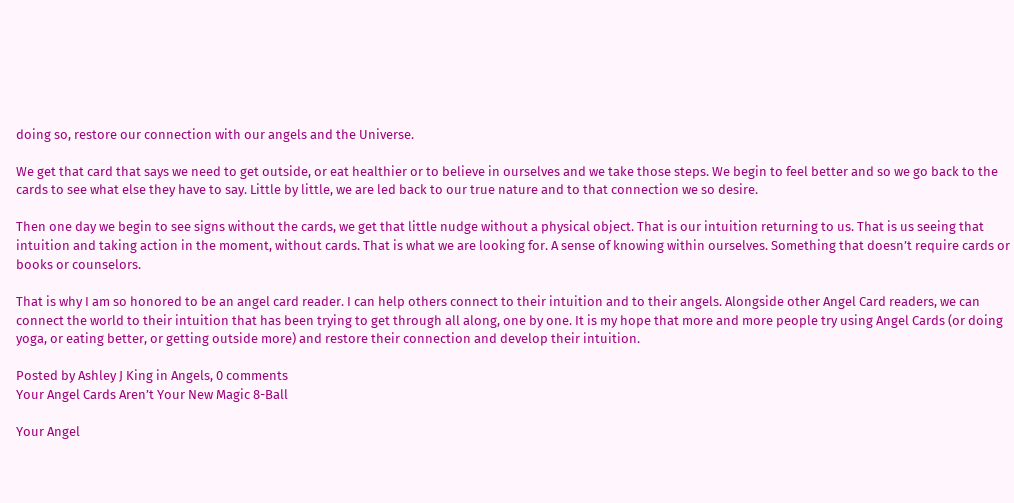doing so, restore our connection with our angels and the Universe.

We get that card that says we need to get outside, or eat healthier or to believe in ourselves and we take those steps. We begin to feel better and so we go back to the cards to see what else they have to say. Little by little, we are led back to our true nature and to that connection we so desire.

Then one day we begin to see signs without the cards, we get that little nudge without a physical object. That is our intuition returning to us. That is us seeing that intuition and taking action in the moment, without cards. That is what we are looking for. A sense of knowing within ourselves. Something that doesn’t require cards or books or counselors.

That is why I am so honored to be an angel card reader. I can help others connect to their intuition and to their angels. Alongside other Angel Card readers, we can connect the world to their intuition that has been trying to get through all along, one by one. It is my hope that more and more people try using Angel Cards (or doing yoga, or eating better, or getting outside more) and restore their connection and develop their intuition.

Posted by Ashley J King in Angels, 0 comments
Your Angel Cards Aren’t Your New Magic 8-Ball

Your Angel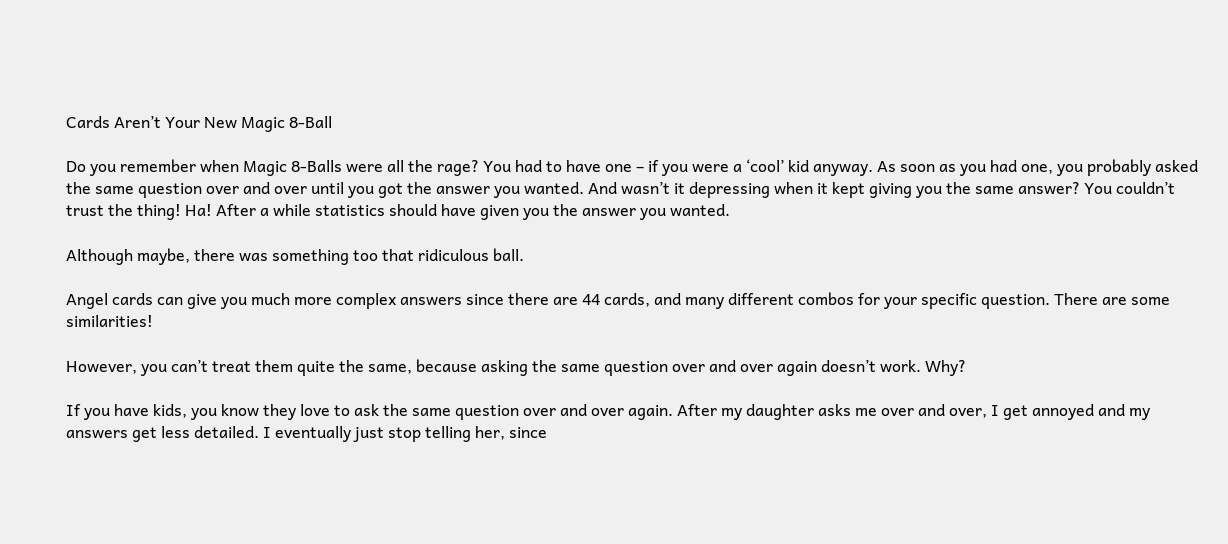Cards Aren’t Your New Magic 8-Ball

Do you remember when Magic 8-Balls were all the rage? You had to have one – if you were a ‘cool’ kid anyway. As soon as you had one, you probably asked the same question over and over until you got the answer you wanted. And wasn’t it depressing when it kept giving you the same answer? You couldn’t trust the thing! Ha! After a while statistics should have given you the answer you wanted.

Although maybe, there was something too that ridiculous ball.

Angel cards can give you much more complex answers since there are 44 cards, and many different combos for your specific question. There are some similarities!

However, you can’t treat them quite the same, because asking the same question over and over again doesn’t work. Why?

If you have kids, you know they love to ask the same question over and over again. After my daughter asks me over and over, I get annoyed and my answers get less detailed. I eventually just stop telling her, since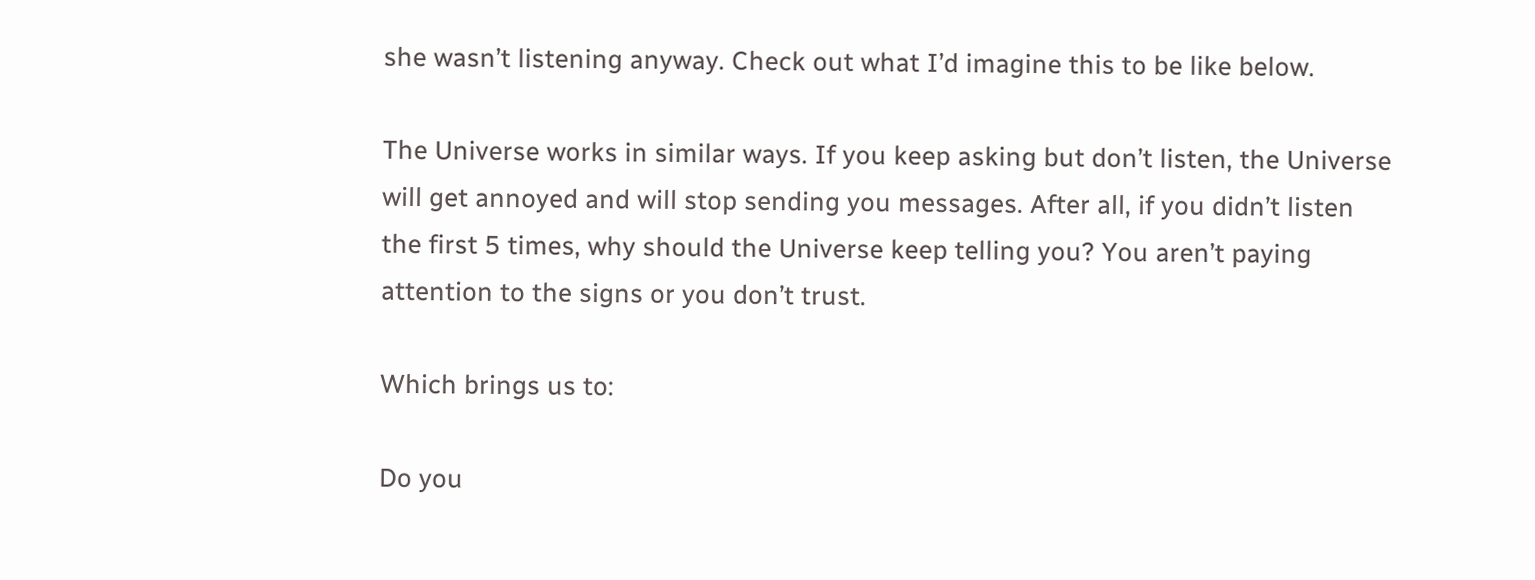she wasn’t listening anyway. Check out what I’d imagine this to be like below.

The Universe works in similar ways. If you keep asking but don’t listen, the Universe will get annoyed and will stop sending you messages. After all, if you didn’t listen the first 5 times, why should the Universe keep telling you? You aren’t paying attention to the signs or you don’t trust.

Which brings us to:

Do you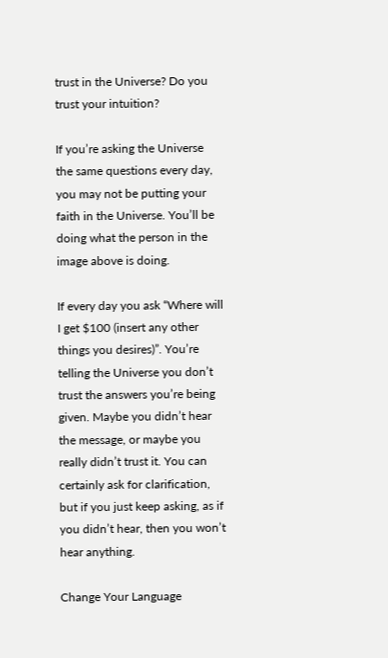trust in the Universe? Do you trust your intuition?

If you’re asking the Universe the same questions every day, you may not be putting your faith in the Universe. You’ll be doing what the person in the image above is doing.

If every day you ask “Where will I get $100 (insert any other things you desires)”. You’re telling the Universe you don’t trust the answers you’re being given. Maybe you didn’t hear the message, or maybe you really didn’t trust it. You can certainly ask for clarification, but if you just keep asking, as if you didn’t hear, then you won’t hear anything.

Change Your Language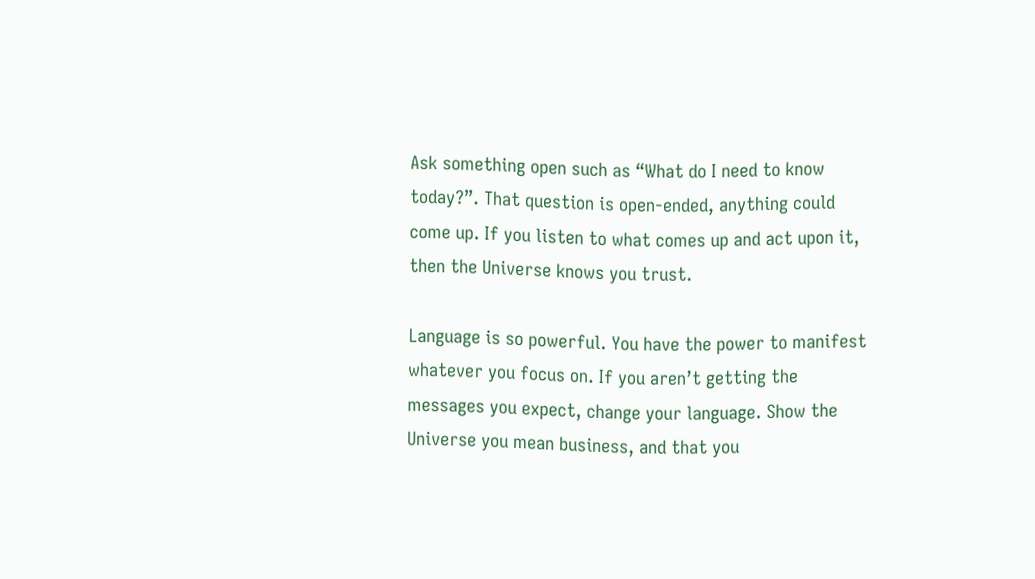Ask something open such as “What do I need to know today?”. That question is open-ended, anything could come up. If you listen to what comes up and act upon it, then the Universe knows you trust.

Language is so powerful. You have the power to manifest whatever you focus on. If you aren’t getting the messages you expect, change your language. Show the Universe you mean business, and that you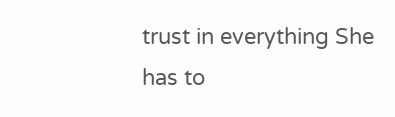trust in everything She has to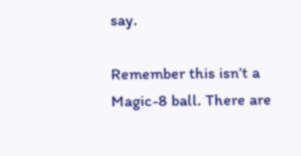say.

Remember this isn’t a Magic-8 ball. There are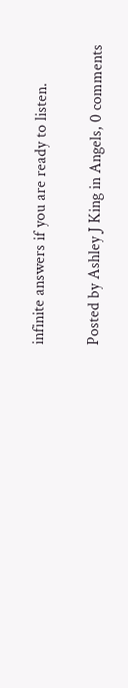infinite answers if you are ready to listen.

Posted by Ashley J King in Angels, 0 comments